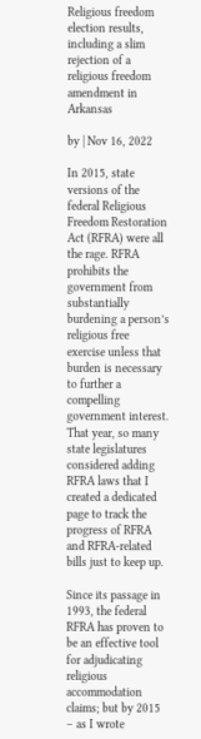Religious freedom election results, including a slim rejection of a religious freedom amendment in Arkansas

by | Nov 16, 2022

In 2015, state versions of the federal Religious Freedom Restoration Act (RFRA) were all the rage. RFRA prohibits the government from substantially burdening a person’s religious free exercise unless that burden is necessary to further a compelling government interest. That year, so many state legislatures considered adding RFRA laws that I created a dedicated page to track the progress of RFRA and RFRA-related bills just to keep up.

Since its passage in 1993, the federal RFRA has proven to be an effective tool for adjudicating religious accommodation claims; but by 2015 – as I wrote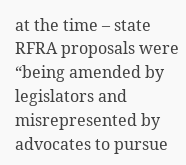at the time – state RFRA proposals were “being amended by legislators and misrepresented by advocates to pursue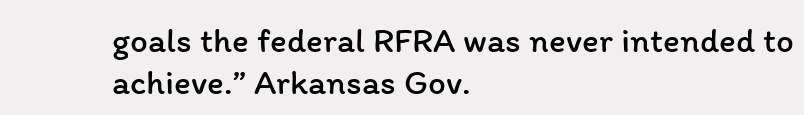goals the federal RFRA was never intended to achieve.” Arkansas Gov.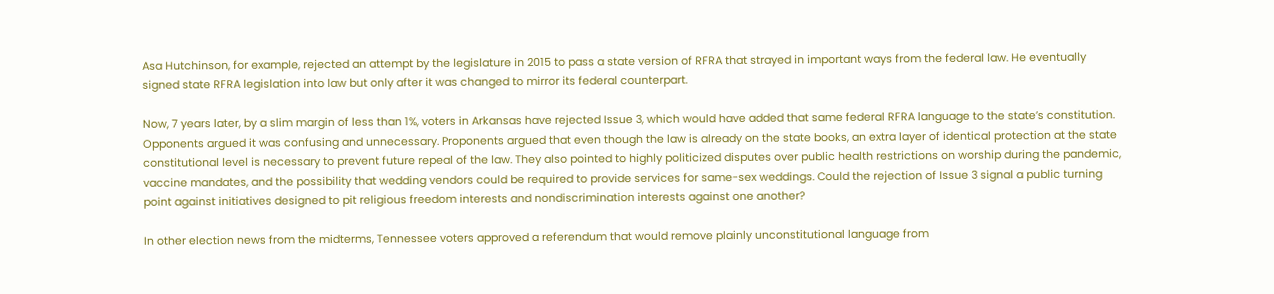Asa Hutchinson, for example, rejected an attempt by the legislature in 2015 to pass a state version of RFRA that strayed in important ways from the federal law. He eventually signed state RFRA legislation into law but only after it was changed to mirror its federal counterpart.

Now, 7 years later, by a slim margin of less than 1%, voters in Arkansas have rejected Issue 3, which would have added that same federal RFRA language to the state’s constitution. Opponents argued it was confusing and unnecessary. Proponents argued that even though the law is already on the state books, an extra layer of identical protection at the state constitutional level is necessary to prevent future repeal of the law. They also pointed to highly politicized disputes over public health restrictions on worship during the pandemic, vaccine mandates, and the possibility that wedding vendors could be required to provide services for same-sex weddings. Could the rejection of Issue 3 signal a public turning point against initiatives designed to pit religious freedom interests and nondiscrimination interests against one another?

In other election news from the midterms, Tennessee voters approved a referendum that would remove plainly unconstitutional language from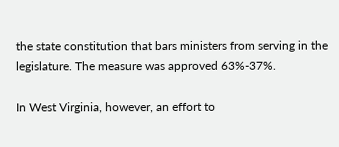the state constitution that bars ministers from serving in the legislature. The measure was approved 63%-37%.

In West Virginia, however, an effort to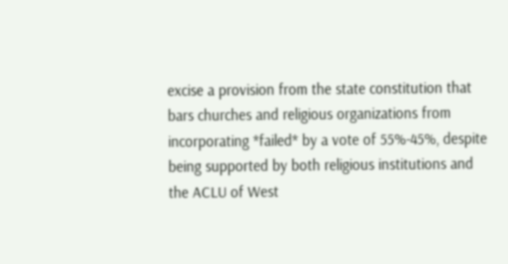excise a provision from the state constitution that bars churches and religious organizations from incorporating *failed* by a vote of 55%-45%, despite being supported by both religious institutions and the ACLU of West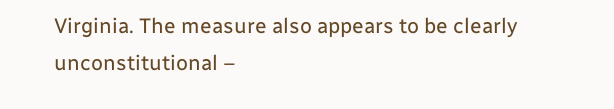Virginia. The measure also appears to be clearly unconstitutional –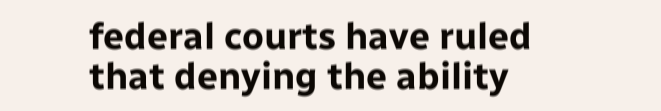federal courts have ruled that denying the ability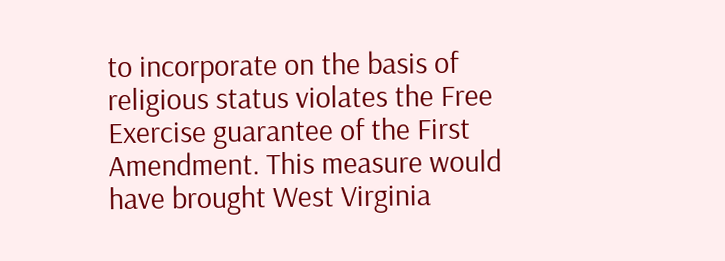to incorporate on the basis of religious status violates the Free Exercise guarantee of the First Amendment. This measure would have brought West Virginia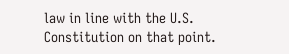law in line with the U.S. Constitution on that point.